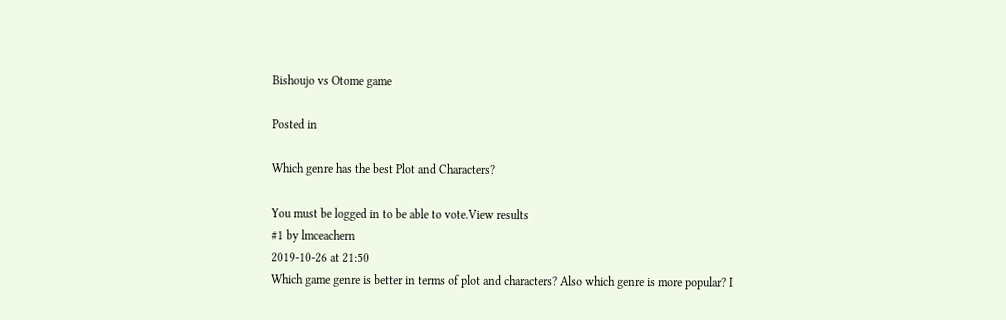Bishoujo vs Otome game

Posted in

Which genre has the best Plot and Characters?

You must be logged in to be able to vote.View results
#1 by lmceachern
2019-10-26 at 21:50
Which game genre is better in terms of plot and characters? Also which genre is more popular? I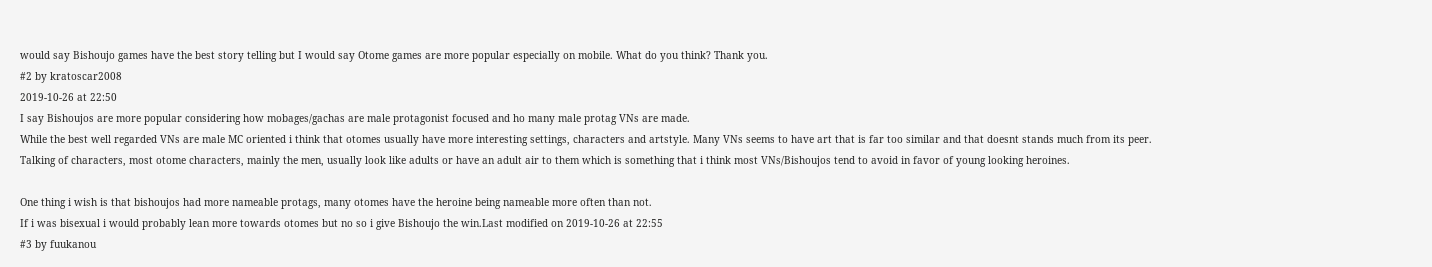would say Bishoujo games have the best story telling but I would say Otome games are more popular especially on mobile. What do you think? Thank you.
#2 by kratoscar2008
2019-10-26 at 22:50
I say Bishoujos are more popular considering how mobages/gachas are male protagonist focused and ho many male protag VNs are made.
While the best well regarded VNs are male MC oriented i think that otomes usually have more interesting settings, characters and artstyle. Many VNs seems to have art that is far too similar and that doesnt stands much from its peer.
Talking of characters, most otome characters, mainly the men, usually look like adults or have an adult air to them which is something that i think most VNs/Bishoujos tend to avoid in favor of young looking heroines.

One thing i wish is that bishoujos had more nameable protags, many otomes have the heroine being nameable more often than not.
If i was bisexual i would probably lean more towards otomes but no so i give Bishoujo the win.Last modified on 2019-10-26 at 22:55
#3 by fuukanou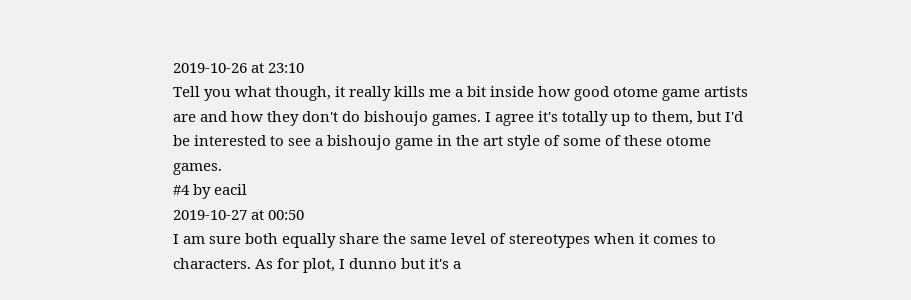2019-10-26 at 23:10
Tell you what though, it really kills me a bit inside how good otome game artists are and how they don't do bishoujo games. I agree it's totally up to them, but I'd be interested to see a bishoujo game in the art style of some of these otome games.
#4 by eacil
2019-10-27 at 00:50
I am sure both equally share the same level of stereotypes when it comes to characters. As for plot, I dunno but it's a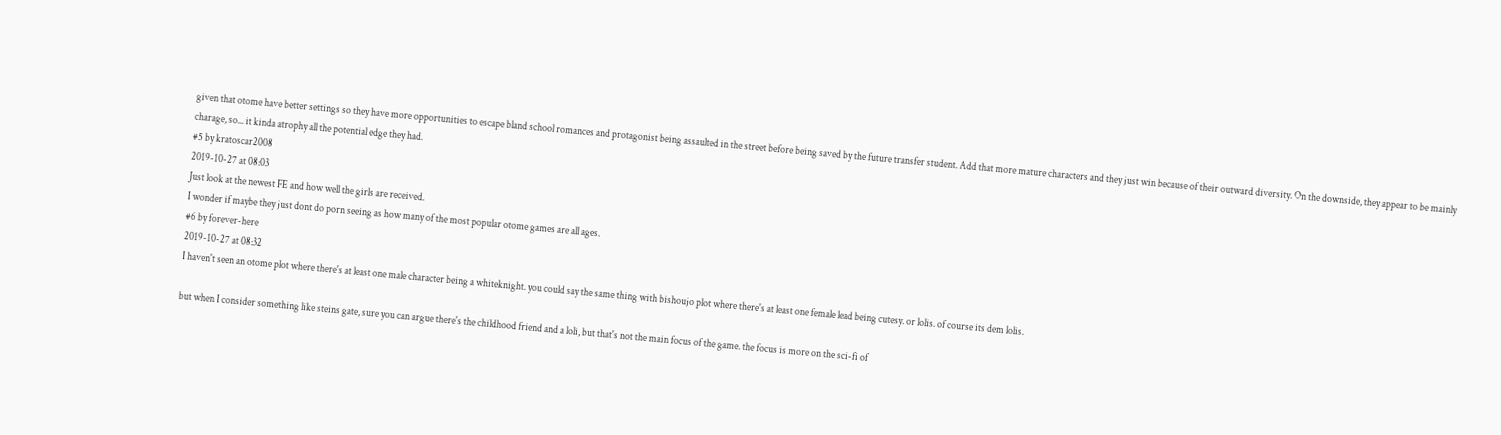given that otome have better settings so they have more opportunities to escape bland school romances and protagonist being assaulted in the street before being saved by the future transfer student. Add that more mature characters and they just win because of their outward diversity. On the downside, they appear to be mainly charage, so... it kinda atrophy all the potential edge they had.
#5 by kratoscar2008
2019-10-27 at 08:03
Just look at the newest FE and how well the girls are received.
I wonder if maybe they just dont do porn seeing as how many of the most popular otome games are all ages.
#6 by forever-here
2019-10-27 at 08:32
I haven't seen an otome plot where there's at least one male character being a whiteknight. you could say the same thing with bishoujo plot where there's at least one female lead being cutesy. or lolis. of course its dem lolis.

but when I consider something like steins gate, sure you can argue there's the childhood friend and a loli, but that's not the main focus of the game. the focus is more on the sci-fi of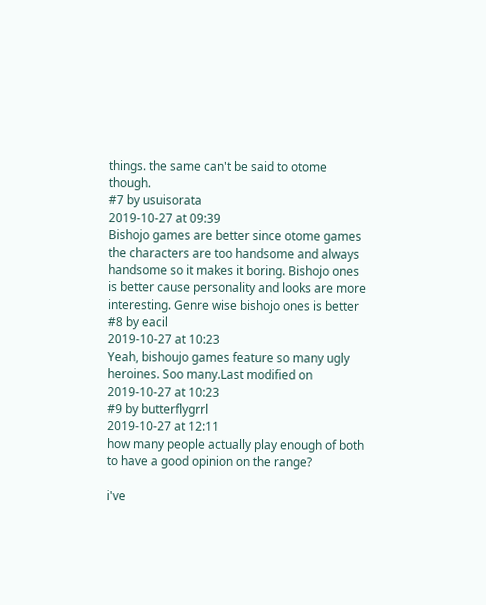things. the same can't be said to otome though.
#7 by usuisorata
2019-10-27 at 09:39
Bishojo games are better since otome games the characters are too handsome and always handsome so it makes it boring. Bishojo ones is better cause personality and looks are more interesting. Genre wise bishojo ones is better
#8 by eacil
2019-10-27 at 10:23
Yeah, bishoujo games feature so many ugly heroines. Soo many.Last modified on 2019-10-27 at 10:23
#9 by butterflygrrl
2019-10-27 at 12:11
how many people actually play enough of both to have a good opinion on the range?

i've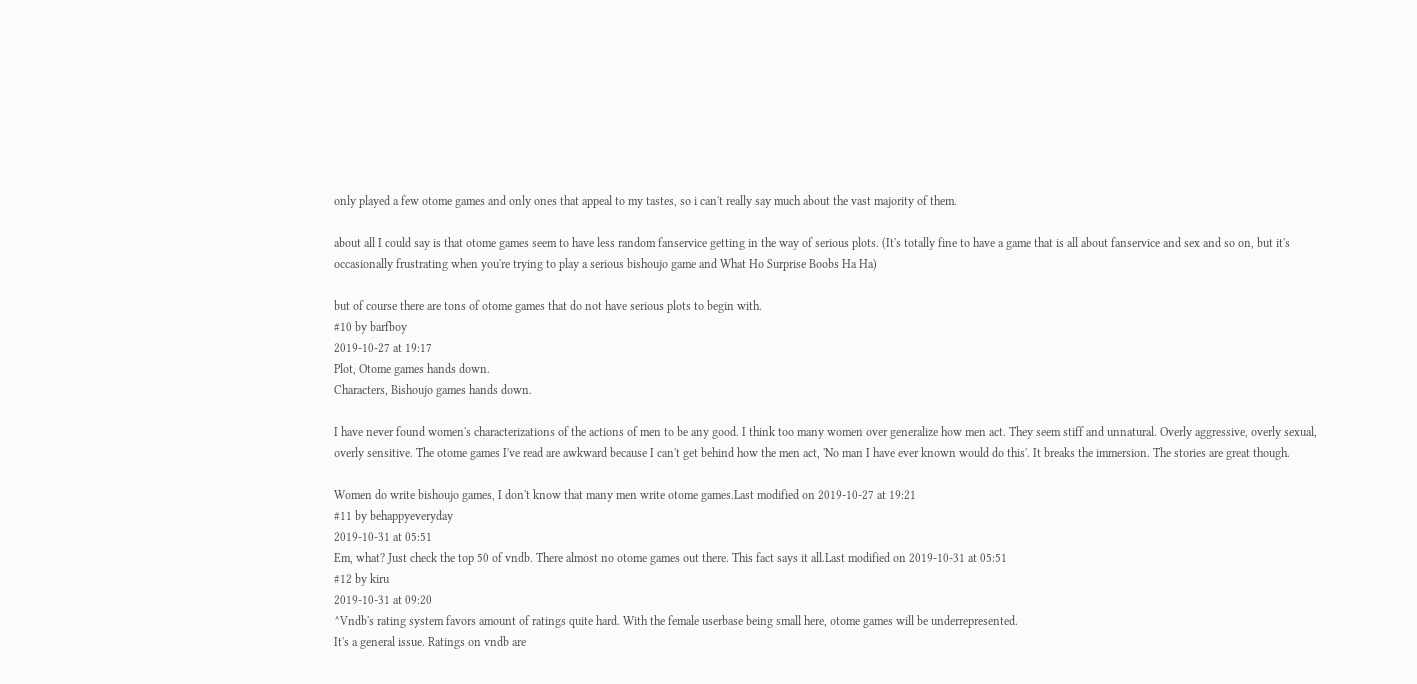only played a few otome games and only ones that appeal to my tastes, so i can't really say much about the vast majority of them.

about all I could say is that otome games seem to have less random fanservice getting in the way of serious plots. (It's totally fine to have a game that is all about fanservice and sex and so on, but it's occasionally frustrating when you're trying to play a serious bishoujo game and What Ho Surprise Boobs Ha Ha)

but of course there are tons of otome games that do not have serious plots to begin with.
#10 by barfboy
2019-10-27 at 19:17
Plot, Otome games hands down.
Characters, Bishoujo games hands down.

I have never found women's characterizations of the actions of men to be any good. I think too many women over generalize how men act. They seem stiff and unnatural. Overly aggressive, overly sexual, overly sensitive. The otome games I've read are awkward because I can't get behind how the men act, 'No man I have ever known would do this'. It breaks the immersion. The stories are great though.

Women do write bishoujo games, I don't know that many men write otome games.Last modified on 2019-10-27 at 19:21
#11 by behappyeveryday
2019-10-31 at 05:51
Em, what? Just check the top 50 of vndb. There almost no otome games out there. This fact says it all.Last modified on 2019-10-31 at 05:51
#12 by kiru
2019-10-31 at 09:20
^Vndb's rating system favors amount of ratings quite hard. With the female userbase being small here, otome games will be underrepresented.
It's a general issue. Ratings on vndb are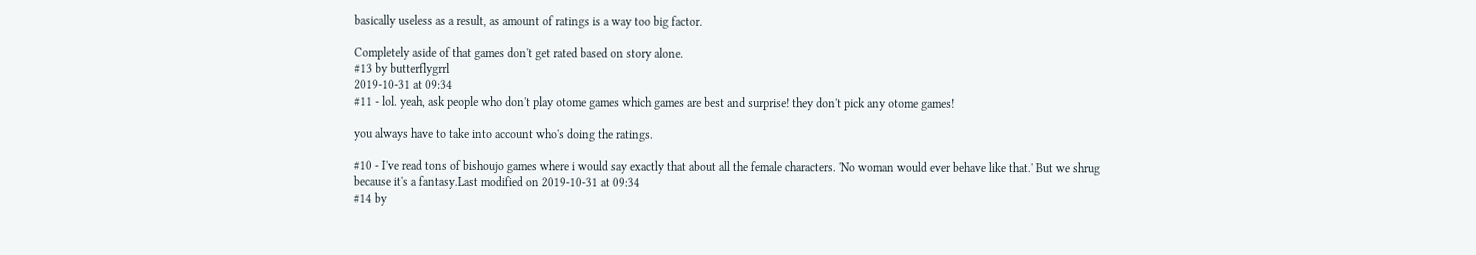basically useless as a result, as amount of ratings is a way too big factor.

Completely aside of that games don't get rated based on story alone.
#13 by butterflygrrl
2019-10-31 at 09:34
#11 - lol. yeah, ask people who don't play otome games which games are best and surprise! they don't pick any otome games!

you always have to take into account who's doing the ratings.

#10 - I've read tons of bishoujo games where i would say exactly that about all the female characters. 'No woman would ever behave like that.' But we shrug because it's a fantasy.Last modified on 2019-10-31 at 09:34
#14 by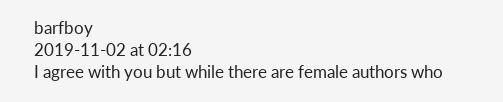barfboy
2019-11-02 at 02:16
I agree with you but while there are female authors who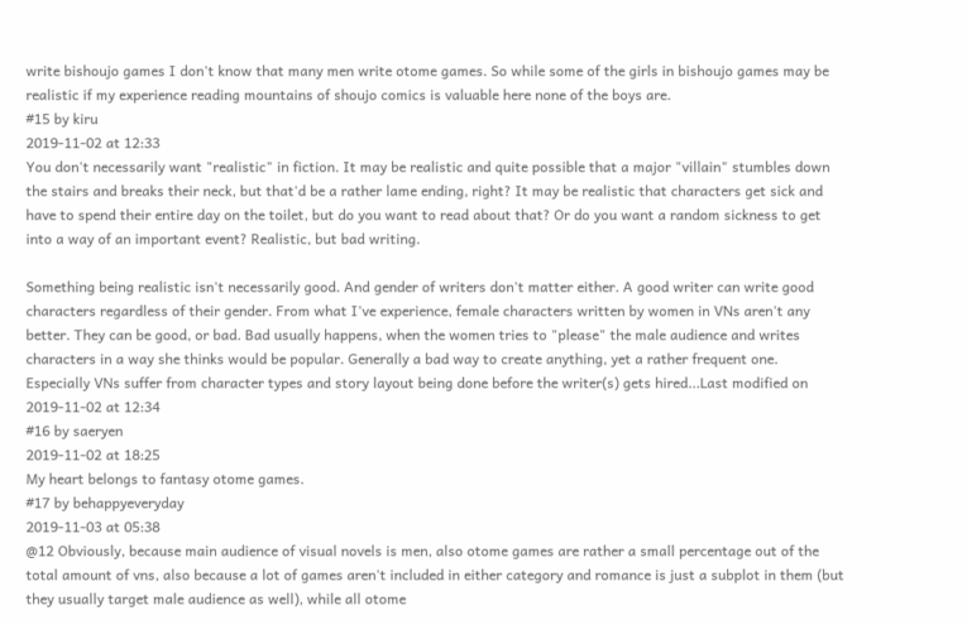write bishoujo games I don't know that many men write otome games. So while some of the girls in bishoujo games may be realistic if my experience reading mountains of shoujo comics is valuable here none of the boys are.
#15 by kiru
2019-11-02 at 12:33
You don't necessarily want "realistic" in fiction. It may be realistic and quite possible that a major "villain" stumbles down the stairs and breaks their neck, but that'd be a rather lame ending, right? It may be realistic that characters get sick and have to spend their entire day on the toilet, but do you want to read about that? Or do you want a random sickness to get into a way of an important event? Realistic, but bad writing.

Something being realistic isn't necessarily good. And gender of writers don't matter either. A good writer can write good characters regardless of their gender. From what I've experience, female characters written by women in VNs aren't any better. They can be good, or bad. Bad usually happens, when the women tries to "please" the male audience and writes characters in a way she thinks would be popular. Generally a bad way to create anything, yet a rather frequent one. Especially VNs suffer from character types and story layout being done before the writer(s) gets hired...Last modified on 2019-11-02 at 12:34
#16 by saeryen
2019-11-02 at 18:25
My heart belongs to fantasy otome games.
#17 by behappyeveryday
2019-11-03 at 05:38
@12 Obviously, because main audience of visual novels is men, also otome games are rather a small percentage out of the total amount of vns, also because a lot of games aren't included in either category and romance is just a subplot in them (but they usually target male audience as well), while all otome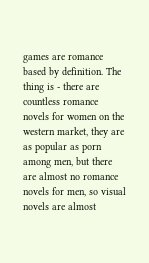games are romance based by definition. The thing is - there are countless romance novels for women on the western market, they are as popular as porn among men, but there are almost no romance novels for men, so visual novels are almost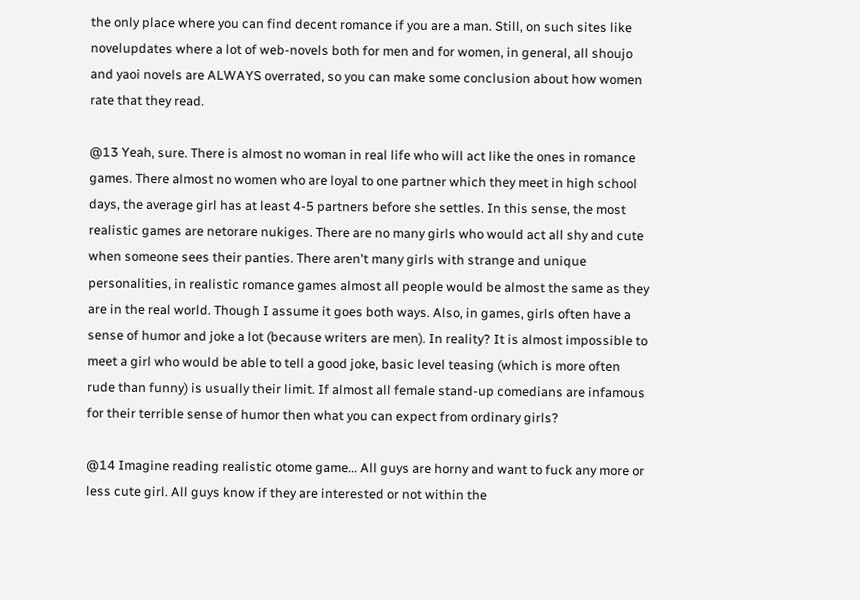the only place where you can find decent romance if you are a man. Still, on such sites like novelupdates where a lot of web-novels both for men and for women, in general, all shoujo and yaoi novels are ALWAYS overrated, so you can make some conclusion about how women rate that they read.

@13 Yeah, sure. There is almost no woman in real life who will act like the ones in romance games. There almost no women who are loyal to one partner which they meet in high school days, the average girl has at least 4-5 partners before she settles. In this sense, the most realistic games are netorare nukiges. There are no many girls who would act all shy and cute when someone sees their panties. There aren't many girls with strange and unique personalities, in realistic romance games almost all people would be almost the same as they are in the real world. Though I assume it goes both ways. Also, in games, girls often have a sense of humor and joke a lot (because writers are men). In reality? It is almost impossible to meet a girl who would be able to tell a good joke, basic level teasing (which is more often rude than funny) is usually their limit. If almost all female stand-up comedians are infamous for their terrible sense of humor then what you can expect from ordinary girls?

@14 Imagine reading realistic otome game... All guys are horny and want to fuck any more or less cute girl. All guys know if they are interested or not within the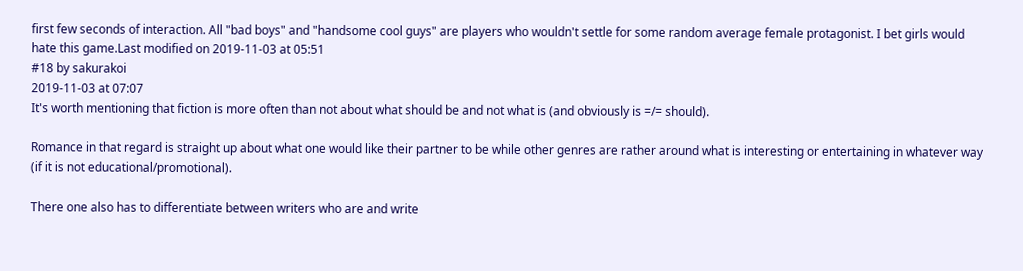first few seconds of interaction. All "bad boys" and "handsome cool guys" are players who wouldn't settle for some random average female protagonist. I bet girls would hate this game.Last modified on 2019-11-03 at 05:51
#18 by sakurakoi
2019-11-03 at 07:07
It's worth mentioning that fiction is more often than not about what should be and not what is (and obviously is =/= should).

Romance in that regard is straight up about what one would like their partner to be while other genres are rather around what is interesting or entertaining in whatever way (if it is not educational/promotional).

There one also has to differentiate between writers who are and write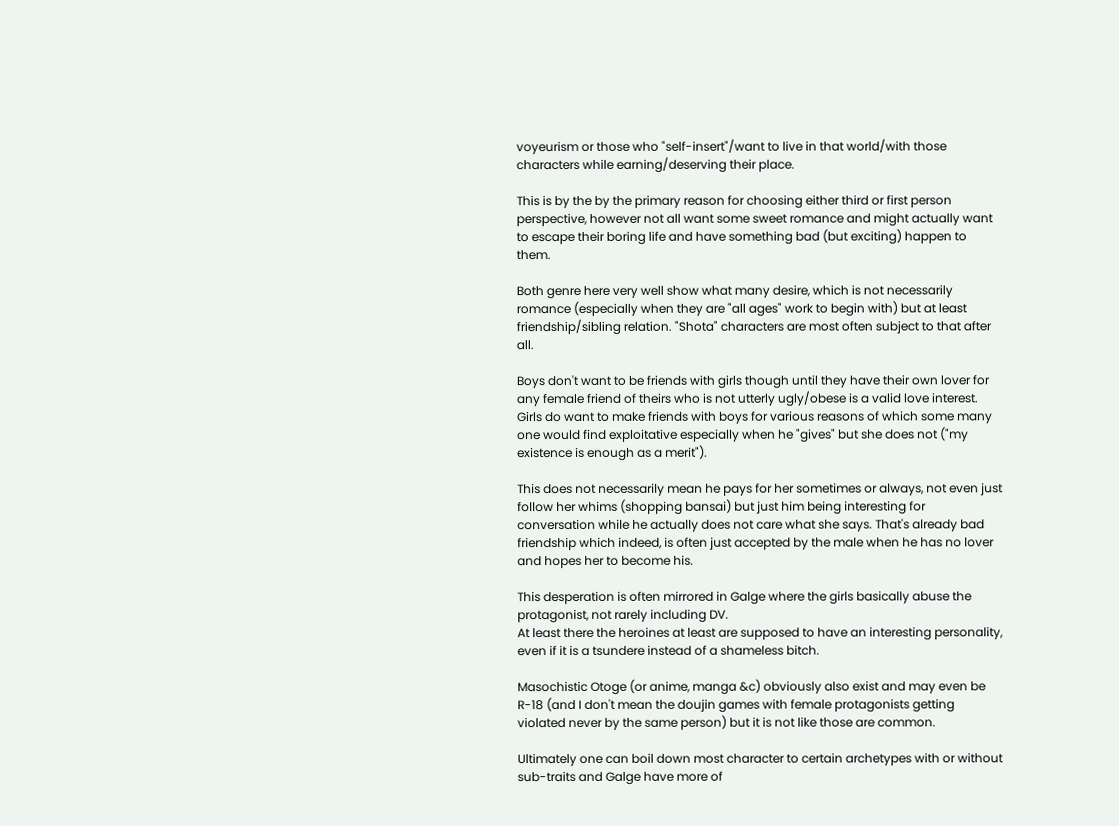voyeurism or those who "self-insert"/want to live in that world/with those characters while earning/deserving their place.

This is by the by the primary reason for choosing either third or first person perspective, however not all want some sweet romance and might actually want to escape their boring life and have something bad (but exciting) happen to them.

Both genre here very well show what many desire, which is not necessarily romance (especially when they are "all ages" work to begin with) but at least friendship/sibling relation. "Shota" characters are most often subject to that after all.

Boys don't want to be friends with girls though until they have their own lover for any female friend of theirs who is not utterly ugly/obese is a valid love interest. Girls do want to make friends with boys for various reasons of which some many one would find exploitative especially when he "gives" but she does not ("my existence is enough as a merit").

This does not necessarily mean he pays for her sometimes or always, not even just follow her whims (shopping bansai) but just him being interesting for conversation while he actually does not care what she says. That's already bad friendship which indeed, is often just accepted by the male when he has no lover and hopes her to become his.

This desperation is often mirrored in Galge where the girls basically abuse the protagonist, not rarely including DV.
At least there the heroines at least are supposed to have an interesting personality, even if it is a tsundere instead of a shameless bitch.

Masochistic Otoge (or anime, manga &c) obviously also exist and may even be R-18 (and I don't mean the doujin games with female protagonists getting violated never by the same person) but it is not like those are common.

Ultimately one can boil down most character to certain archetypes with or without sub-traits and Galge have more of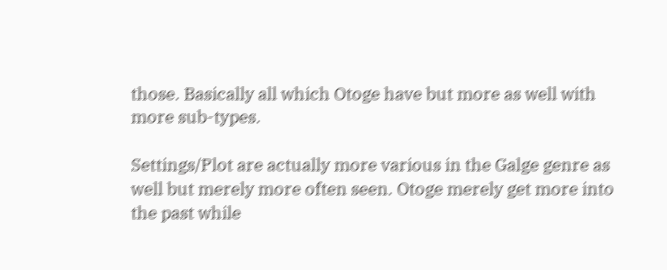those. Basically all which Otoge have but more as well with more sub-types.

Settings/Plot are actually more various in the Galge genre as well but merely more often seen. Otoge merely get more into the past while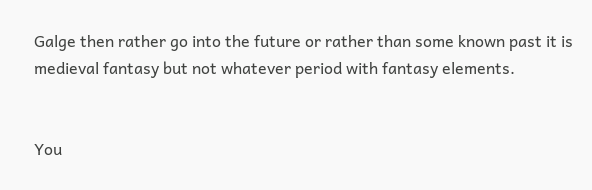Galge then rather go into the future or rather than some known past it is medieval fantasy but not whatever period with fantasy elements.


You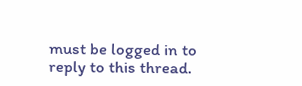must be logged in to reply to this thread.